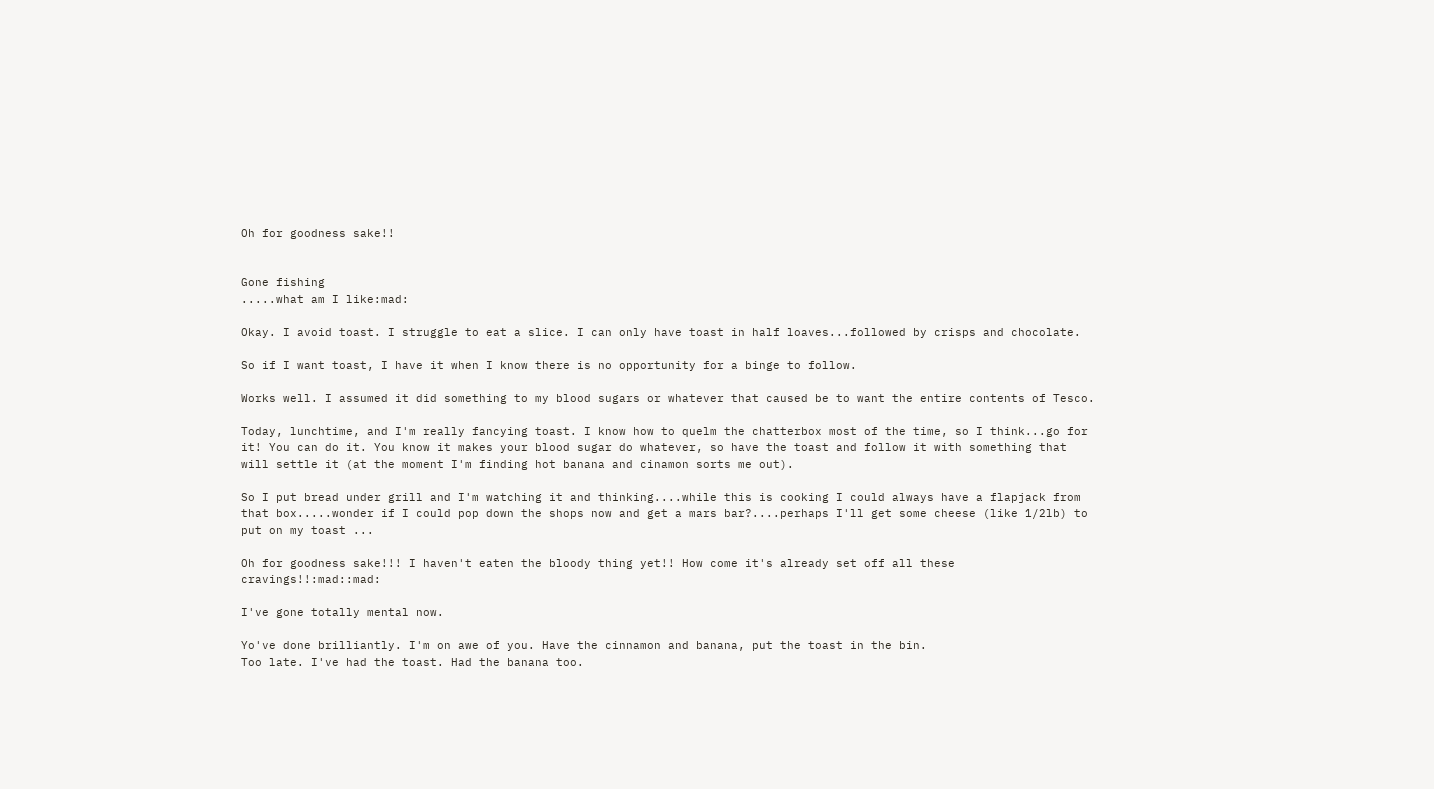Oh for goodness sake!!


Gone fishing
.....what am I like:mad:

Okay. I avoid toast. I struggle to eat a slice. I can only have toast in half loaves...followed by crisps and chocolate.

So if I want toast, I have it when I know there is no opportunity for a binge to follow.

Works well. I assumed it did something to my blood sugars or whatever that caused be to want the entire contents of Tesco.

Today, lunchtime, and I'm really fancying toast. I know how to quelm the chatterbox most of the time, so I think...go for it! You can do it. You know it makes your blood sugar do whatever, so have the toast and follow it with something that will settle it (at the moment I'm finding hot banana and cinamon sorts me out).

So I put bread under grill and I'm watching it and thinking....while this is cooking I could always have a flapjack from that box.....wonder if I could pop down the shops now and get a mars bar?....perhaps I'll get some cheese (like 1/2lb) to put on my toast ...

Oh for goodness sake!!! I haven't eaten the bloody thing yet!! How come it's already set off all these cravings!!:mad::mad:

I've gone totally mental now.

Yo've done brilliantly. I'm on awe of you. Have the cinnamon and banana, put the toast in the bin.
Too late. I've had the toast. Had the banana too.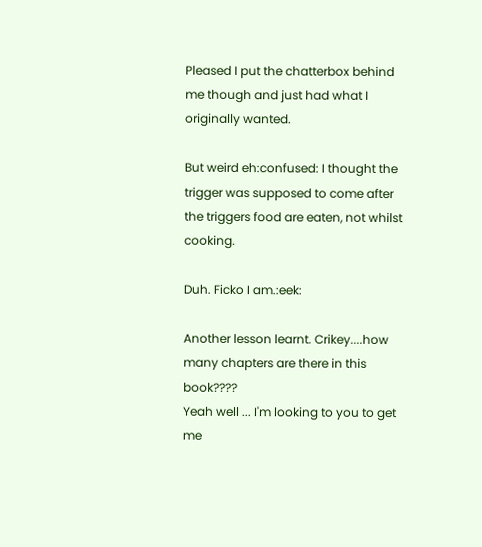Pleased I put the chatterbox behind me though and just had what I originally wanted.

But weird eh:confused: I thought the trigger was supposed to come after the triggers food are eaten, not whilst cooking.

Duh. Ficko I am.:eek:

Another lesson learnt. Crikey....how many chapters are there in this book????
Yeah well ... I'm looking to you to get me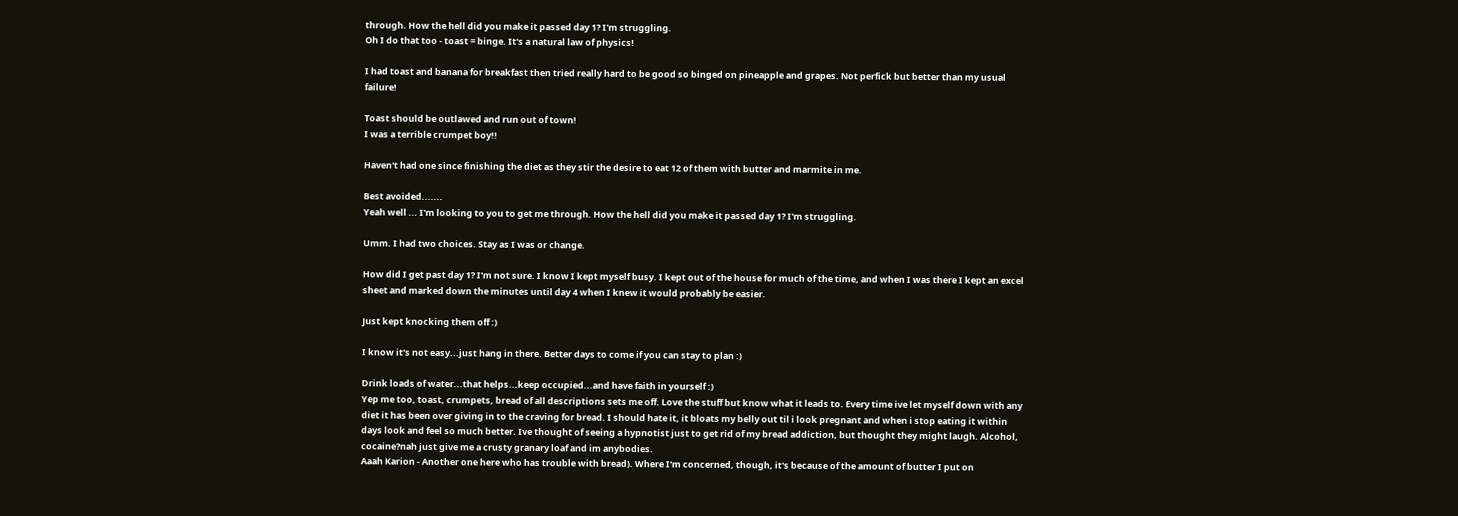through. How the hell did you make it passed day 1? I'm struggling.
Oh I do that too - toast = binge. It's a natural law of physics!

I had toast and banana for breakfast then tried really hard to be good so binged on pineapple and grapes. Not perfick but better than my usual failure!

Toast should be outlawed and run out of town!
I was a terrible crumpet boy!!

Haven't had one since finishing the diet as they stir the desire to eat 12 of them with butter and marmite in me.

Best avoided.......
Yeah well ... I'm looking to you to get me through. How the hell did you make it passed day 1? I'm struggling.

Umm. I had two choices. Stay as I was or change.

How did I get past day 1? I'm not sure. I know I kept myself busy. I kept out of the house for much of the time, and when I was there I kept an excel sheet and marked down the minutes until day 4 when I knew it would probably be easier.

Just kept knocking them off :)

I know it's not easy...just hang in there. Better days to come if you can stay to plan :)

Drink loads of water...that helps...keep occupied...and have faith in yourself :)
Yep me too, toast, crumpets, bread of all descriptions sets me off. Love the stuff but know what it leads to. Every time ive let myself down with any diet it has been over giving in to the craving for bread. I should hate it, it bloats my belly out til i look pregnant and when i stop eating it within days look and feel so much better. Ive thought of seeing a hypnotist just to get rid of my bread addiction, but thought they might laugh. Alcohol, cocaine?nah just give me a crusty granary loaf and im anybodies.
Aaah Karion - Another one here who has trouble with bread). Where I'm concerned, though, it's because of the amount of butter I put on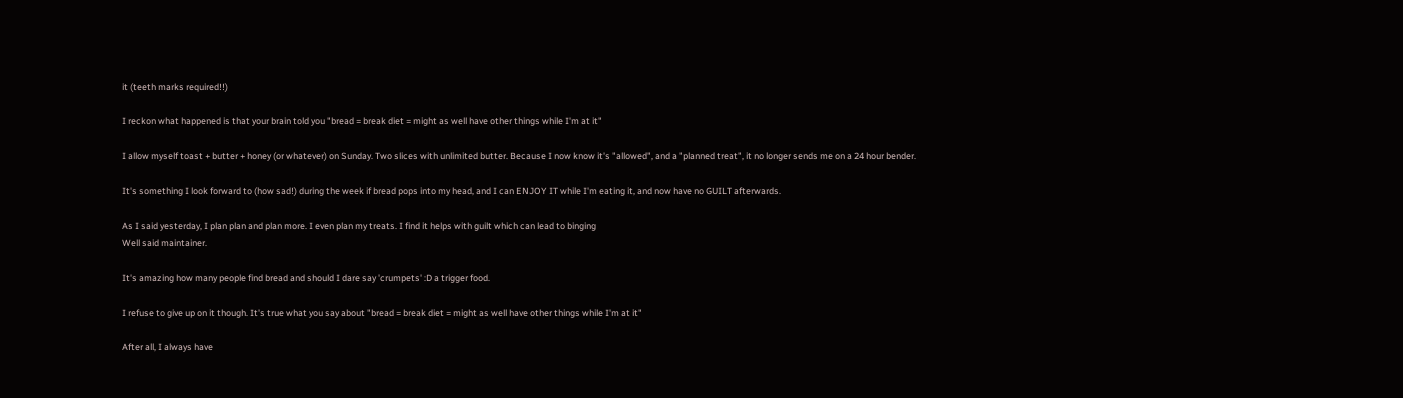it (teeth marks required!!)

I reckon what happened is that your brain told you "bread = break diet = might as well have other things while I'm at it"

I allow myself toast + butter + honey (or whatever) on Sunday. Two slices with unlimited butter. Because I now know it's "allowed", and a "planned treat", it no longer sends me on a 24 hour bender.

It's something I look forward to (how sad!) during the week if bread pops into my head, and I can ENJOY IT while I'm eating it, and now have no GUILT afterwards.

As I said yesterday, I plan plan and plan more. I even plan my treats. I find it helps with guilt which can lead to binging
Well said maintainer.

It's amazing how many people find bread and should I dare say 'crumpets' :D a trigger food.

I refuse to give up on it though. It's true what you say about "bread = break diet = might as well have other things while I'm at it"

After all, I always have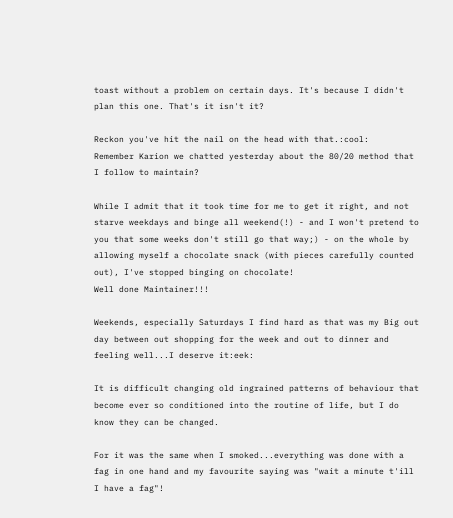toast without a problem on certain days. It's because I didn't plan this one. That's it isn't it?

Reckon you've hit the nail on the head with that.:cool:
Remember Karion we chatted yesterday about the 80/20 method that I follow to maintain?

While I admit that it took time for me to get it right, and not starve weekdays and binge all weekend(!) - and I won't pretend to you that some weeks don't still go that way;) - on the whole by allowing myself a chocolate snack (with pieces carefully counted out), I've stopped binging on chocolate!
Well done Maintainer!!!

Weekends, especially Saturdays I find hard as that was my Big out day between out shopping for the week and out to dinner and feeling well...I deserve it:eek:

It is difficult changing old ingrained patterns of behaviour that become ever so conditioned into the routine of life, but I do know they can be changed.

For it was the same when I smoked...everything was done with a fag in one hand and my favourite saying was "wait a minute t'ill I have a fag"!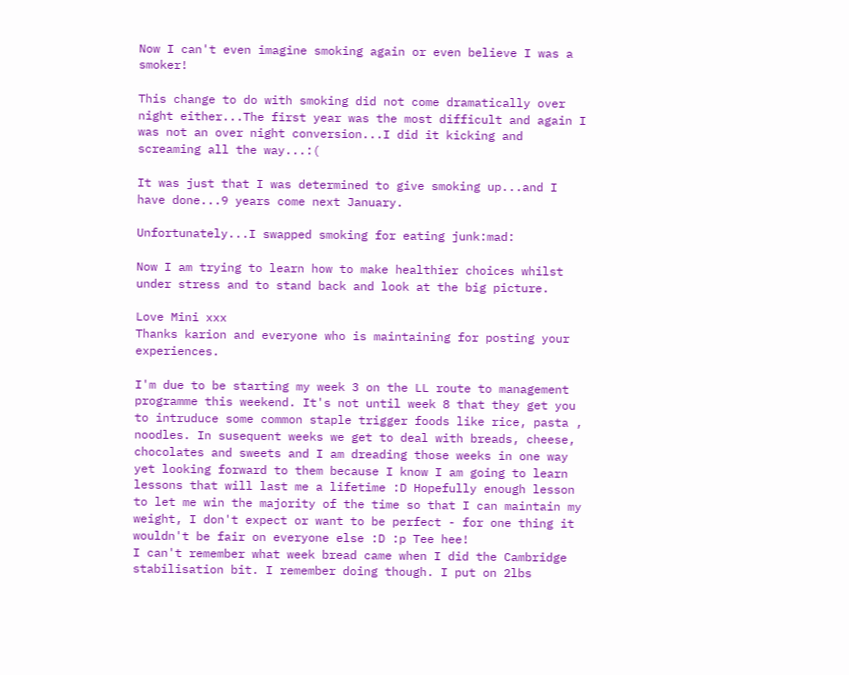Now I can't even imagine smoking again or even believe I was a smoker!

This change to do with smoking did not come dramatically over night either...The first year was the most difficult and again I was not an over night conversion...I did it kicking and screaming all the way...:(

It was just that I was determined to give smoking up...and I have done...9 years come next January.

Unfortunately...I swapped smoking for eating junk:mad:

Now I am trying to learn how to make healthier choices whilst under stress and to stand back and look at the big picture.

Love Mini xxx
Thanks karion and everyone who is maintaining for posting your experiences.

I'm due to be starting my week 3 on the LL route to management programme this weekend. It's not until week 8 that they get you to intruduce some common staple trigger foods like rice, pasta , noodles. In susequent weeks we get to deal with breads, cheese, chocolates and sweets and I am dreading those weeks in one way yet looking forward to them because I know I am going to learn lessons that will last me a lifetime :D Hopefully enough lesson to let me win the majority of the time so that I can maintain my weight, I don't expect or want to be perfect - for one thing it wouldn't be fair on everyone else :D :p Tee hee!
I can't remember what week bread came when I did the Cambridge stabilisation bit. I remember doing though. I put on 2lbs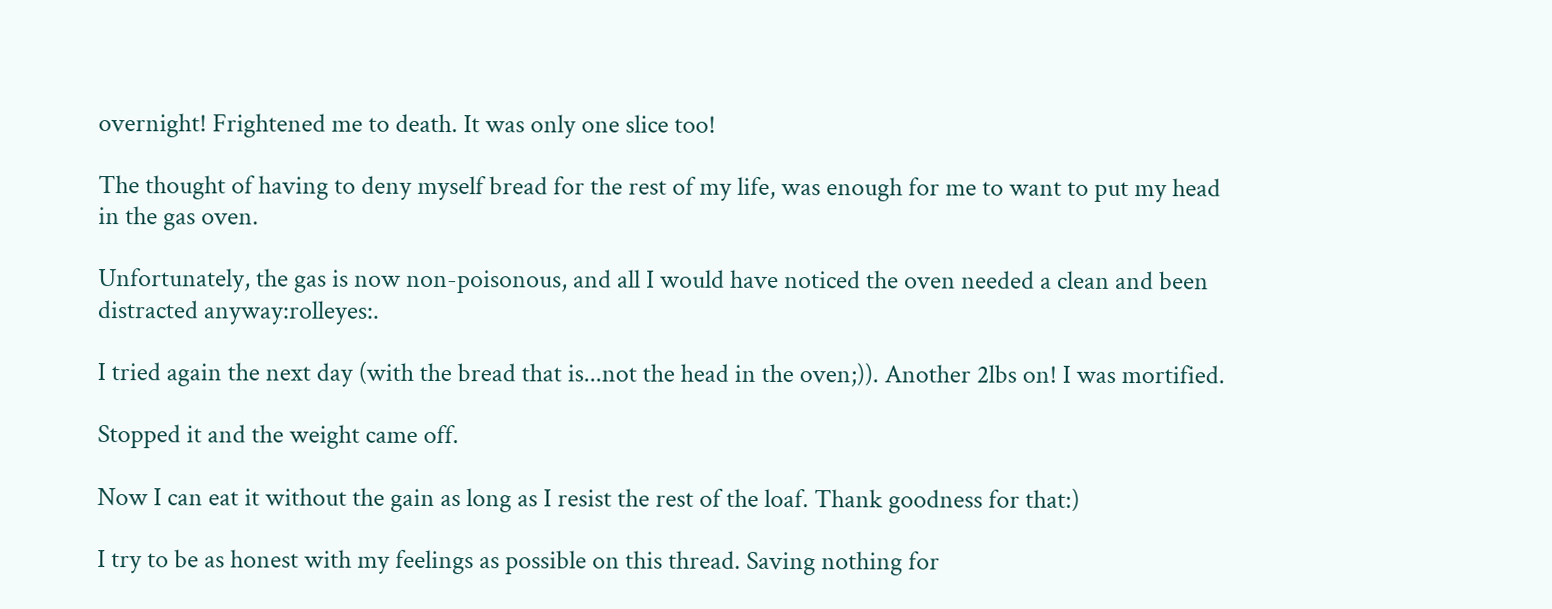overnight! Frightened me to death. It was only one slice too!

The thought of having to deny myself bread for the rest of my life, was enough for me to want to put my head in the gas oven.

Unfortunately, the gas is now non-poisonous, and all I would have noticed the oven needed a clean and been distracted anyway:rolleyes:.

I tried again the next day (with the bread that is...not the head in the oven;)). Another 2lbs on! I was mortified.

Stopped it and the weight came off.

Now I can eat it without the gain as long as I resist the rest of the loaf. Thank goodness for that:)

I try to be as honest with my feelings as possible on this thread. Saving nothing for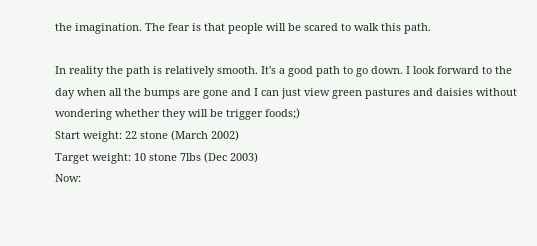the imagination. The fear is that people will be scared to walk this path.

In reality the path is relatively smooth. It's a good path to go down. I look forward to the day when all the bumps are gone and I can just view green pastures and daisies without wondering whether they will be trigger foods;)
Start weight: 22 stone (March 2002)
Target weight: 10 stone 7lbs (Dec 2003)
Now: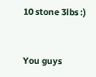10 stone 3lbs :)


You guys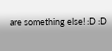are something else! :D :D